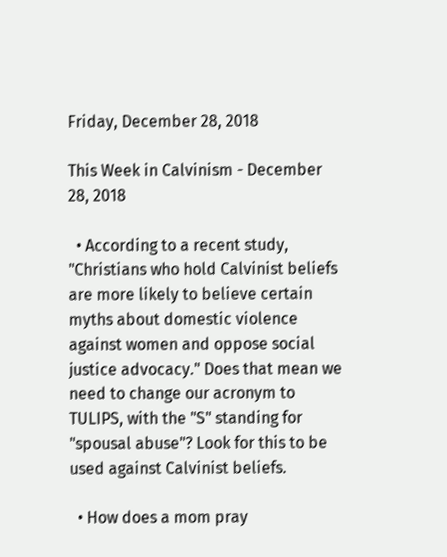Friday, December 28, 2018

This Week in Calvinism - December 28, 2018

  • According to a recent study, "Christians who hold Calvinist beliefs are more likely to believe certain myths about domestic violence against women and oppose social justice advocacy." Does that mean we need to change our acronym to TULIPS, with the "S" standing for "spousal abuse"? Look for this to be used against Calvinist beliefs.

  • How does a mom pray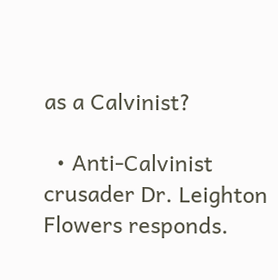as a Calvinist?

  • Anti-Calvinist crusader Dr. Leighton Flowers responds.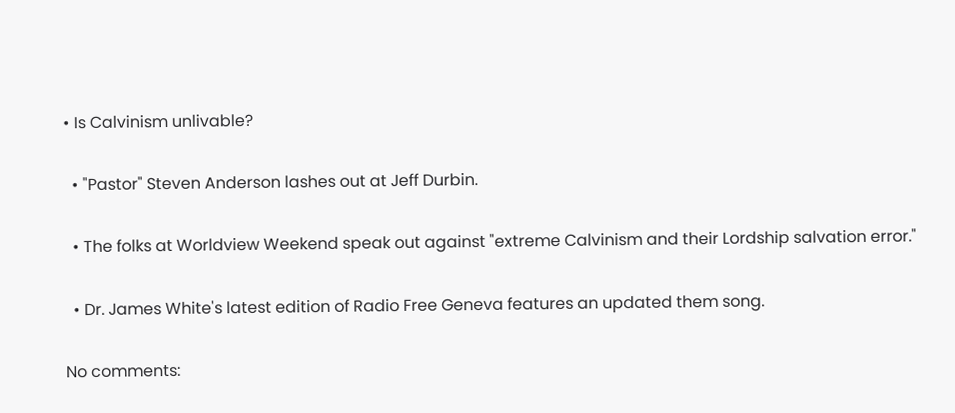• Is Calvinism unlivable?

  • "Pastor" Steven Anderson lashes out at Jeff Durbin.

  • The folks at Worldview Weekend speak out against "extreme Calvinism and their Lordship salvation error."

  • Dr. James White's latest edition of Radio Free Geneva features an updated them song.

No comments: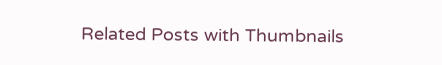Related Posts with Thumbnails